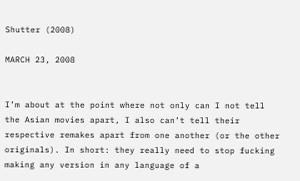Shutter (2008)

MARCH 23, 2008


I’m about at the point where not only can I not tell the Asian movies apart, I also can’t tell their respective remakes apart from one another (or the other originals). In short: they really need to stop fucking making any version in any language of a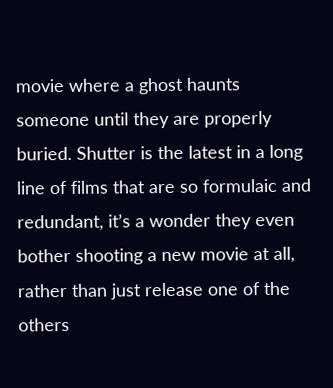movie where a ghost haunts someone until they are properly buried. Shutter is the latest in a long line of films that are so formulaic and redundant, it’s a wonder they even bother shooting a new movie at all, rather than just release one of the others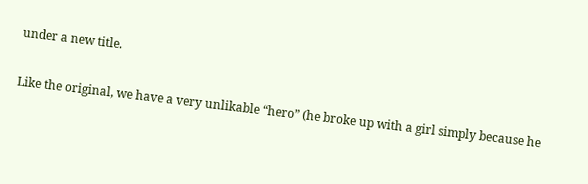under a new title.

Like the original, we have a very unlikable “hero” (he broke up with a girl simply because he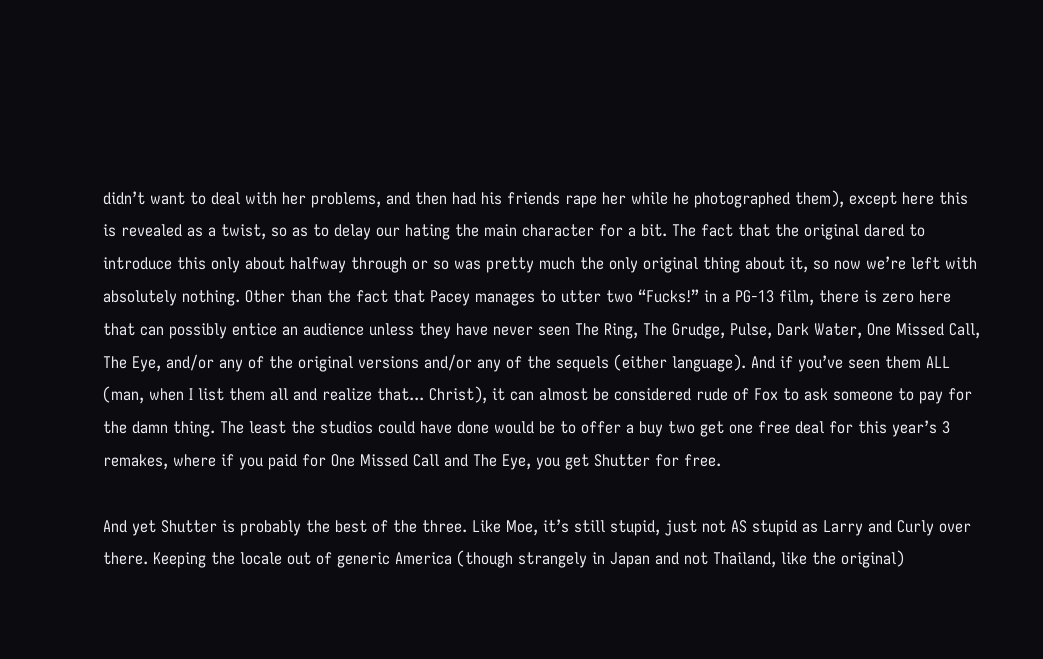didn’t want to deal with her problems, and then had his friends rape her while he photographed them), except here this is revealed as a twist, so as to delay our hating the main character for a bit. The fact that the original dared to introduce this only about halfway through or so was pretty much the only original thing about it, so now we’re left with absolutely nothing. Other than the fact that Pacey manages to utter two “Fucks!” in a PG-13 film, there is zero here that can possibly entice an audience unless they have never seen The Ring, The Grudge, Pulse, Dark Water, One Missed Call, The Eye, and/or any of the original versions and/or any of the sequels (either language). And if you’ve seen them ALL (man, when I list them all and realize that... Christ), it can almost be considered rude of Fox to ask someone to pay for the damn thing. The least the studios could have done would be to offer a buy two get one free deal for this year’s 3 remakes, where if you paid for One Missed Call and The Eye, you get Shutter for free.

And yet Shutter is probably the best of the three. Like Moe, it’s still stupid, just not AS stupid as Larry and Curly over there. Keeping the locale out of generic America (though strangely in Japan and not Thailand, like the original)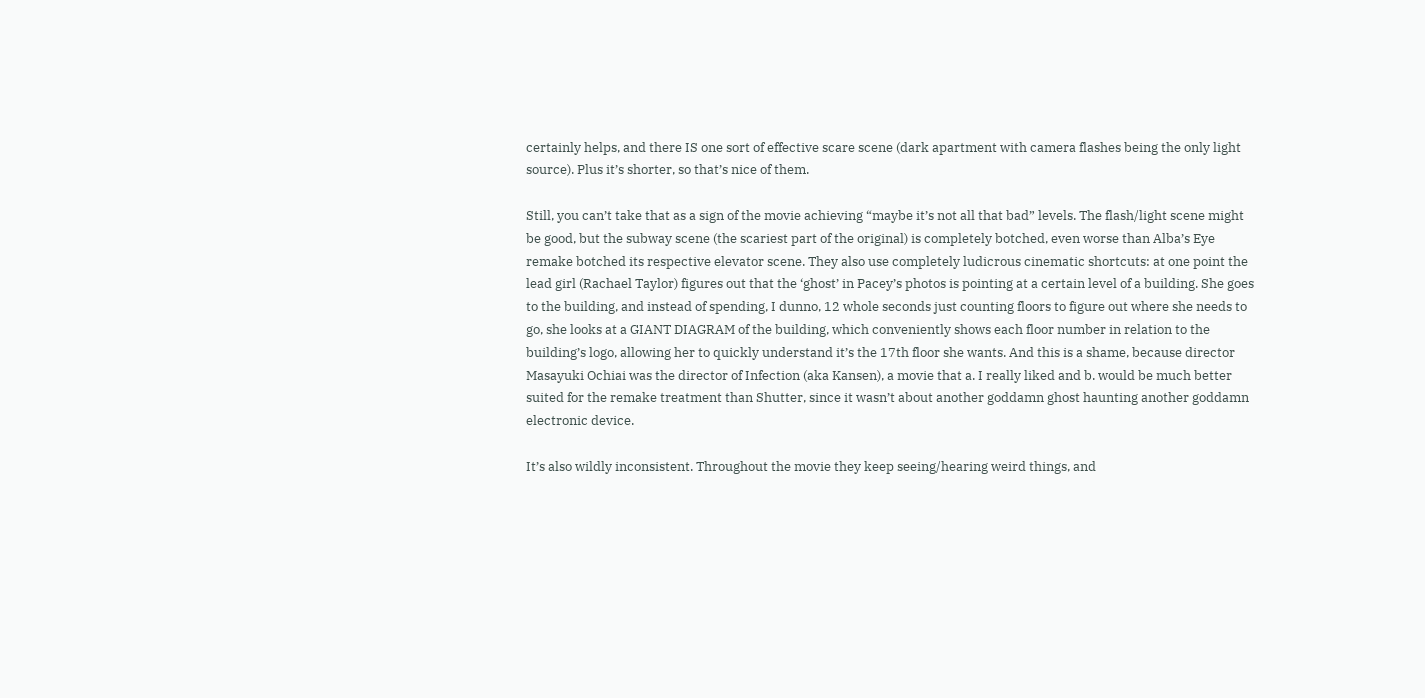certainly helps, and there IS one sort of effective scare scene (dark apartment with camera flashes being the only light source). Plus it’s shorter, so that’s nice of them.

Still, you can’t take that as a sign of the movie achieving “maybe it’s not all that bad” levels. The flash/light scene might be good, but the subway scene (the scariest part of the original) is completely botched, even worse than Alba’s Eye remake botched its respective elevator scene. They also use completely ludicrous cinematic shortcuts: at one point the lead girl (Rachael Taylor) figures out that the ‘ghost’ in Pacey’s photos is pointing at a certain level of a building. She goes to the building, and instead of spending, I dunno, 12 whole seconds just counting floors to figure out where she needs to go, she looks at a GIANT DIAGRAM of the building, which conveniently shows each floor number in relation to the building’s logo, allowing her to quickly understand it’s the 17th floor she wants. And this is a shame, because director Masayuki Ochiai was the director of Infection (aka Kansen), a movie that a. I really liked and b. would be much better suited for the remake treatment than Shutter, since it wasn’t about another goddamn ghost haunting another goddamn electronic device.

It’s also wildly inconsistent. Throughout the movie they keep seeing/hearing weird things, and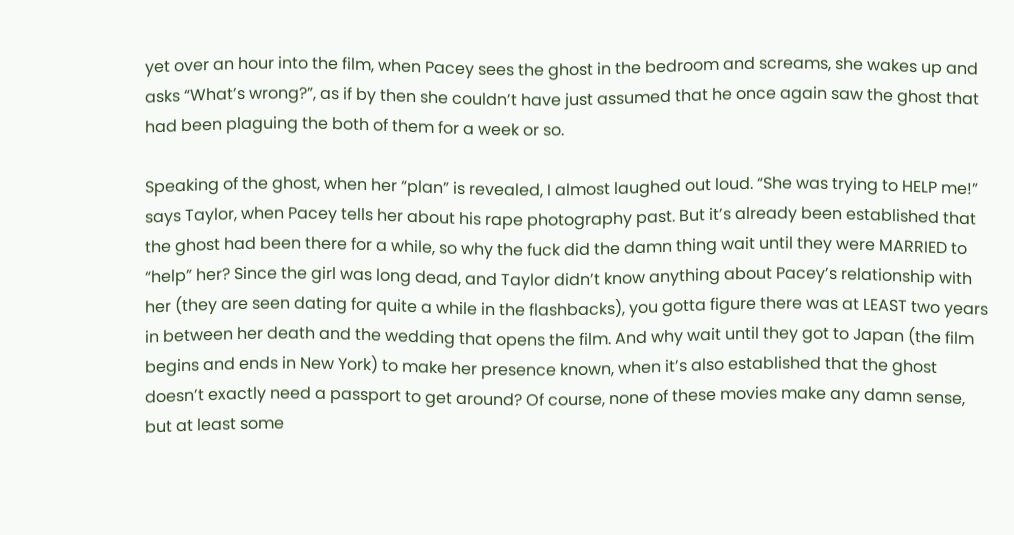yet over an hour into the film, when Pacey sees the ghost in the bedroom and screams, she wakes up and asks “What’s wrong?”, as if by then she couldn’t have just assumed that he once again saw the ghost that had been plaguing the both of them for a week or so.

Speaking of the ghost, when her “plan” is revealed, I almost laughed out loud. “She was trying to HELP me!” says Taylor, when Pacey tells her about his rape photography past. But it’s already been established that the ghost had been there for a while, so why the fuck did the damn thing wait until they were MARRIED to “help” her? Since the girl was long dead, and Taylor didn’t know anything about Pacey’s relationship with her (they are seen dating for quite a while in the flashbacks), you gotta figure there was at LEAST two years in between her death and the wedding that opens the film. And why wait until they got to Japan (the film begins and ends in New York) to make her presence known, when it’s also established that the ghost doesn’t exactly need a passport to get around? Of course, none of these movies make any damn sense, but at least some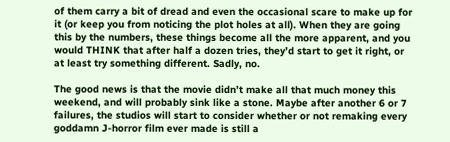of them carry a bit of dread and even the occasional scare to make up for it (or keep you from noticing the plot holes at all). When they are going this by the numbers, these things become all the more apparent, and you would THINK that after half a dozen tries, they’d start to get it right, or at least try something different. Sadly, no.

The good news is that the movie didn’t make all that much money this weekend, and will probably sink like a stone. Maybe after another 6 or 7 failures, the studios will start to consider whether or not remaking every goddamn J-horror film ever made is still a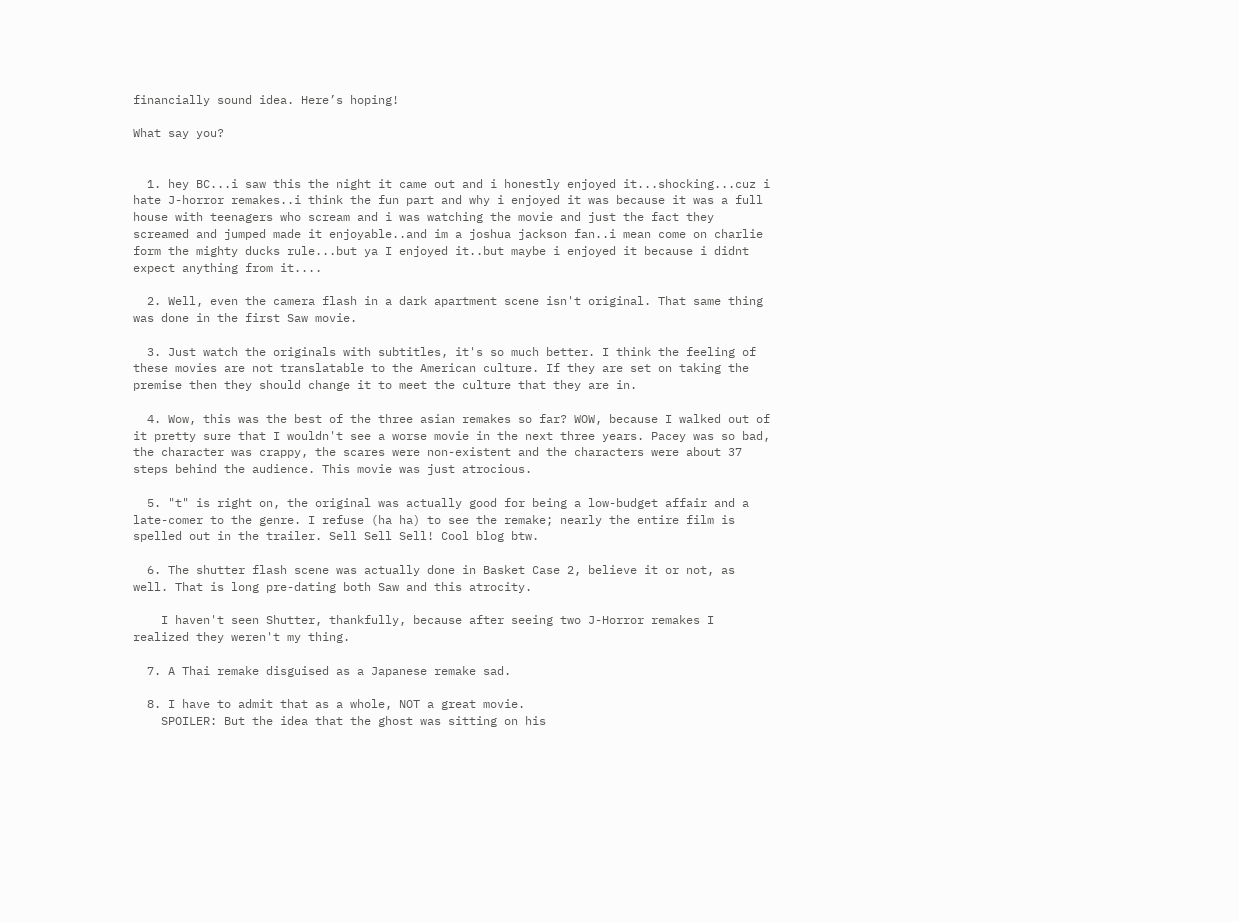financially sound idea. Here’s hoping!

What say you?


  1. hey BC...i saw this the night it came out and i honestly enjoyed it...shocking...cuz i hate J-horror remakes..i think the fun part and why i enjoyed it was because it was a full house with teenagers who scream and i was watching the movie and just the fact they screamed and jumped made it enjoyable..and im a joshua jackson fan..i mean come on charlie form the mighty ducks rule...but ya I enjoyed it..but maybe i enjoyed it because i didnt expect anything from it....

  2. Well, even the camera flash in a dark apartment scene isn't original. That same thing was done in the first Saw movie.

  3. Just watch the originals with subtitles, it's so much better. I think the feeling of these movies are not translatable to the American culture. If they are set on taking the premise then they should change it to meet the culture that they are in.

  4. Wow, this was the best of the three asian remakes so far? WOW, because I walked out of it pretty sure that I wouldn't see a worse movie in the next three years. Pacey was so bad, the character was crappy, the scares were non-existent and the characters were about 37 steps behind the audience. This movie was just atrocious.

  5. "t" is right on, the original was actually good for being a low-budget affair and a late-comer to the genre. I refuse (ha ha) to see the remake; nearly the entire film is spelled out in the trailer. Sell Sell Sell! Cool blog btw.

  6. The shutter flash scene was actually done in Basket Case 2, believe it or not, as well. That is long pre-dating both Saw and this atrocity.

    I haven't seen Shutter, thankfully, because after seeing two J-Horror remakes I realized they weren't my thing.

  7. A Thai remake disguised as a Japanese remake sad.

  8. I have to admit that as a whole, NOT a great movie.
    SPOILER: But the idea that the ghost was sitting on his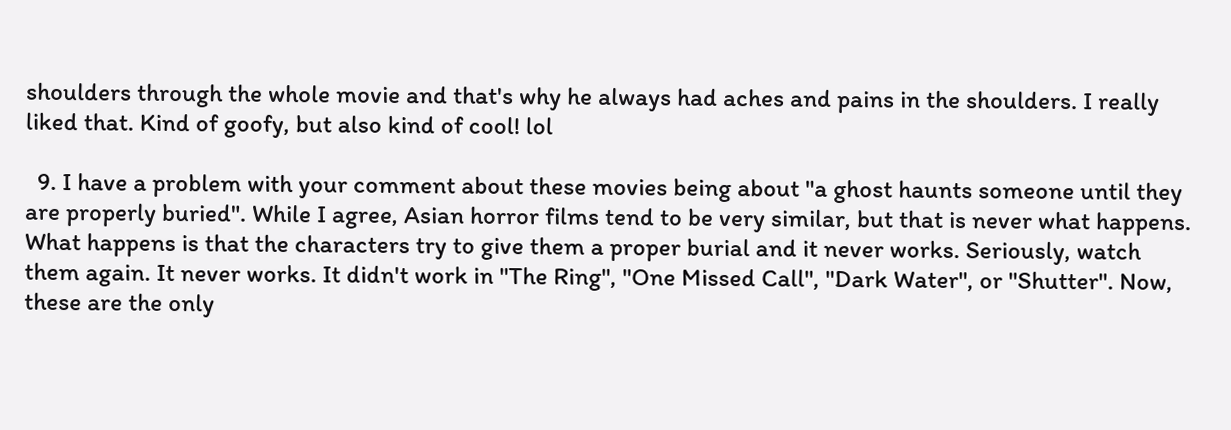shoulders through the whole movie and that's why he always had aches and pains in the shoulders. I really liked that. Kind of goofy, but also kind of cool! lol

  9. I have a problem with your comment about these movies being about "a ghost haunts someone until they are properly buried". While I agree, Asian horror films tend to be very similar, but that is never what happens. What happens is that the characters try to give them a proper burial and it never works. Seriously, watch them again. It never works. It didn't work in "The Ring", "One Missed Call", "Dark Water", or "Shutter". Now, these are the only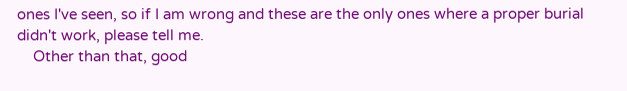ones I've seen, so if I am wrong and these are the only ones where a proper burial didn't work, please tell me.
    Other than that, good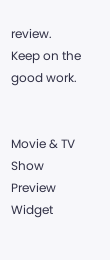review. Keep on the good work.


Movie & TV Show Preview Widget